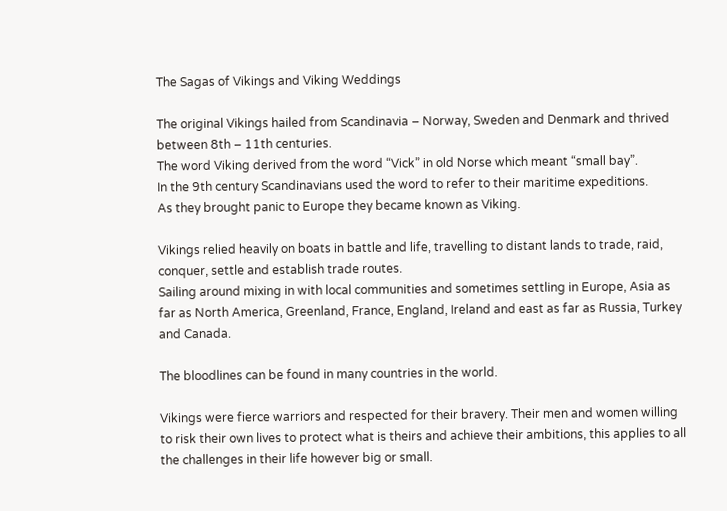The Sagas of Vikings and Viking Weddings

The original Vikings hailed from Scandinavia – Norway, Sweden and Denmark and thrived between 8th – 11th centuries.
The word Viking derived from the word “Vick” in old Norse which meant “small bay”.
In the 9th century Scandinavians used the word to refer to their maritime expeditions.
As they brought panic to Europe they became known as Viking.

Vikings relied heavily on boats in battle and life, travelling to distant lands to trade, raid, conquer, settle and establish trade routes.
Sailing around mixing in with local communities and sometimes settling in Europe, Asia as far as North America, Greenland, France, England, Ireland and east as far as Russia, Turkey and Canada.

The bloodlines can be found in many countries in the world.

Vikings were fierce warriors and respected for their bravery. Their men and women willing to risk their own lives to protect what is theirs and achieve their ambitions, this applies to all the challenges in their life however big or small.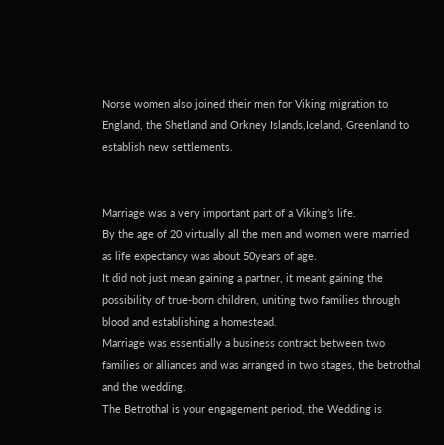Norse women also joined their men for Viking migration to England, the Shetland and Orkney Islands,Iceland, Greenland to establish new settlements.


Marriage was a very important part of a Viking’s life.
By the age of 20 virtually all the men and women were married as life expectancy was about 50years of age.
It did not just mean gaining a partner, it meant gaining the possibility of true-born children, uniting two families through blood and establishing a homestead.
Marriage was essentially a business contract between two families or alliances and was arranged in two stages, the betrothal and the wedding.
The Betrothal is your engagement period, the Wedding is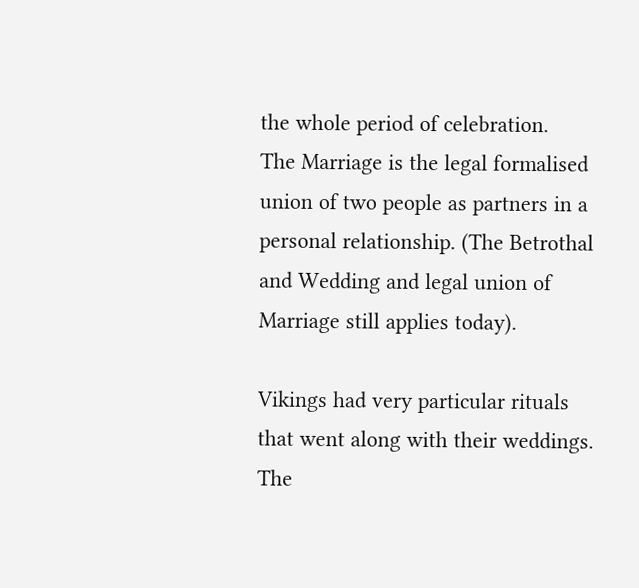the whole period of celebration.
The Marriage is the legal formalised union of two people as partners in a personal relationship. (The Betrothal and Wedding and legal union of Marriage still applies today).

Vikings had very particular rituals that went along with their weddings.
The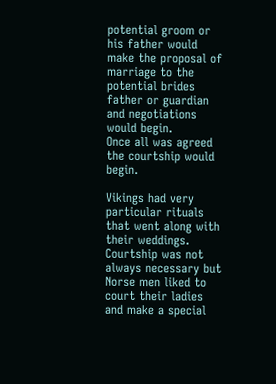potential groom or his father would make the proposal of marriage to the potential brides father or guardian and negotiations would begin.
Once all was agreed the courtship would begin.

Vikings had very particular rituals that went along with their weddings.
Courtship was not always necessary but Norse men liked to court their ladies and make a special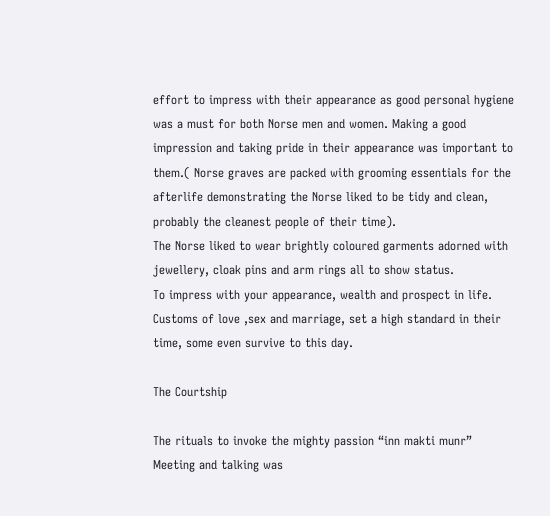effort to impress with their appearance as good personal hygiene was a must for both Norse men and women. Making a good impression and taking pride in their appearance was important to them.( Norse graves are packed with grooming essentials for the afterlife demonstrating the Norse liked to be tidy and clean, probably the cleanest people of their time).
The Norse liked to wear brightly coloured garments adorned with jewellery, cloak pins and arm rings all to show status.
To impress with your appearance, wealth and prospect in life.
Customs of love ,sex and marriage, set a high standard in their time, some even survive to this day.

The Courtship

The rituals to invoke the mighty passion “inn makti munr”
Meeting and talking was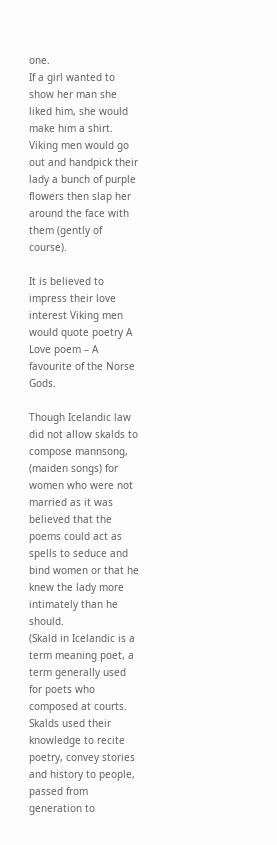one.
If a girl wanted to show her man she liked him, she would make him a shirt.
Viking men would go out and handpick their lady a bunch of purple flowers then slap her around the face with them (gently of course).

It is believed to impress their love interest Viking men would quote poetry A Love poem – A favourite of the Norse Gods.

Though Icelandic law did not allow skalds to compose mannsong, (maiden songs) for women who were not married as it was believed that the poems could act as spells to seduce and bind women or that he knew the lady more intimately than he should.
(Skald in Icelandic is a term meaning poet, a term generally used for poets who composed at courts. Skalds used their knowledge to recite poetry, convey stories and history to people, passed from generation to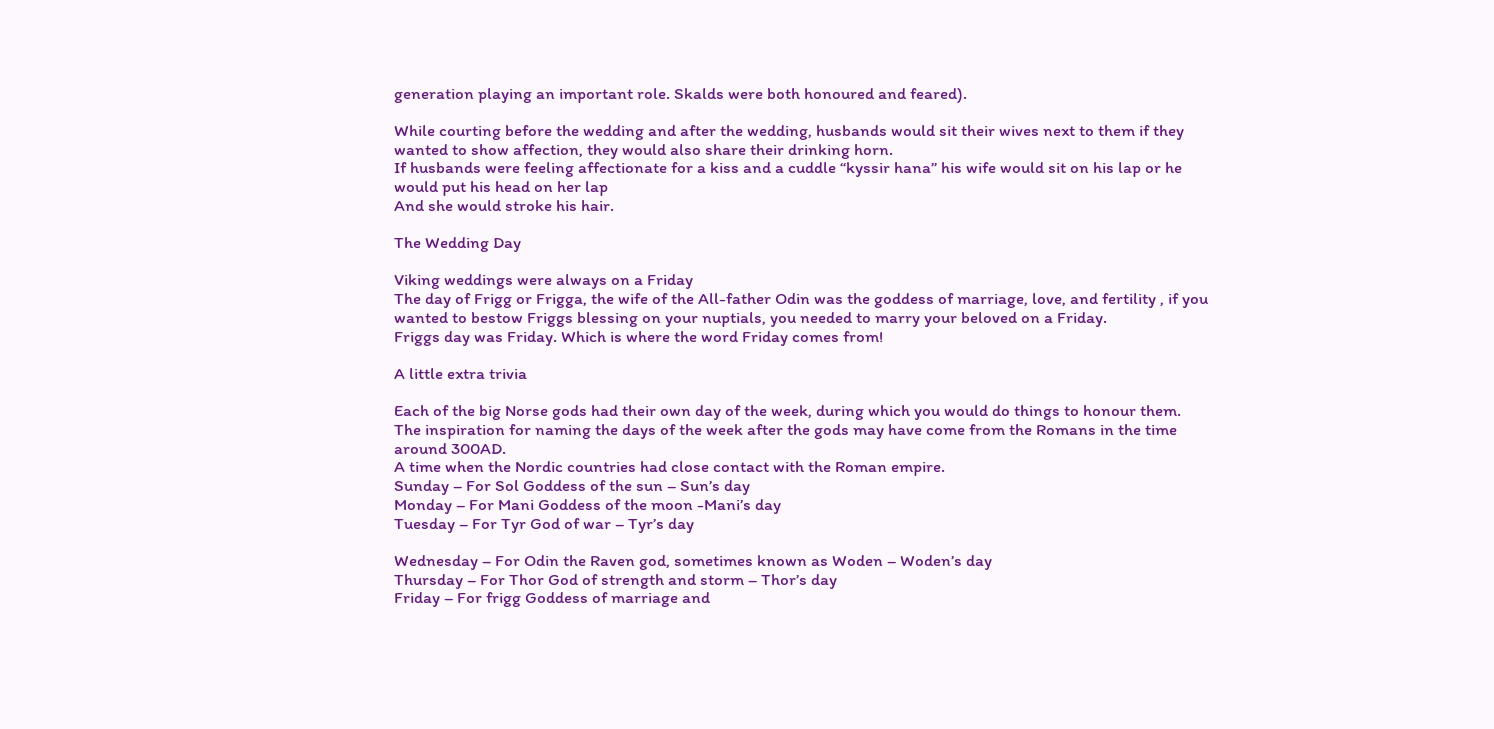generation playing an important role. Skalds were both honoured and feared).

While courting before the wedding and after the wedding, husbands would sit their wives next to them if they wanted to show affection, they would also share their drinking horn.
If husbands were feeling affectionate for a kiss and a cuddle “kyssir hana” his wife would sit on his lap or he would put his head on her lap
And she would stroke his hair.

The Wedding Day

Viking weddings were always on a Friday
The day of Frigg or Frigga, the wife of the All-father Odin was the goddess of marriage, love, and fertility , if you wanted to bestow Friggs blessing on your nuptials, you needed to marry your beloved on a Friday.
Friggs day was Friday. Which is where the word Friday comes from!

A little extra trivia

Each of the big Norse gods had their own day of the week, during which you would do things to honour them.
The inspiration for naming the days of the week after the gods may have come from the Romans in the time around 300AD.
A time when the Nordic countries had close contact with the Roman empire.
Sunday – For Sol Goddess of the sun – Sun’s day
Monday – For Mani Goddess of the moon -Mani’s day
Tuesday – For Tyr God of war – Tyr’s day

Wednesday – For Odin the Raven god, sometimes known as Woden – Woden’s day
Thursday – For Thor God of strength and storm – Thor’s day
Friday – For frigg Goddess of marriage and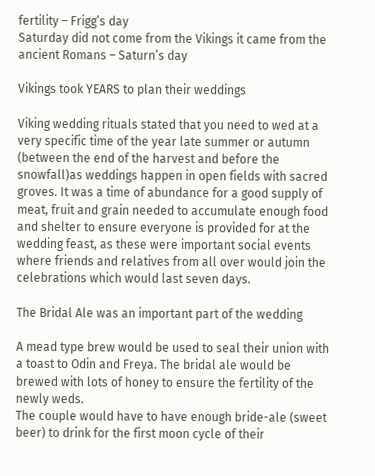fertility – Frigg’s day
Saturday did not come from the Vikings it came from the ancient Romans – Saturn’s day

Vikings took YEARS to plan their weddings

Viking wedding rituals stated that you need to wed at a very specific time of the year late summer or autumn (between the end of the harvest and before the snowfall)as weddings happen in open fields with sacred groves. It was a time of abundance for a good supply of meat, fruit and grain needed to accumulate enough food and shelter to ensure everyone is provided for at the wedding feast, as these were important social events where friends and relatives from all over would join the celebrations which would last seven days.

The Bridal Ale was an important part of the wedding

A mead type brew would be used to seal their union with a toast to Odin and Freya. The bridal ale would be brewed with lots of honey to ensure the fertility of the newly weds.
The couple would have to have enough bride-ale (sweet beer) to drink for the first moon cycle of their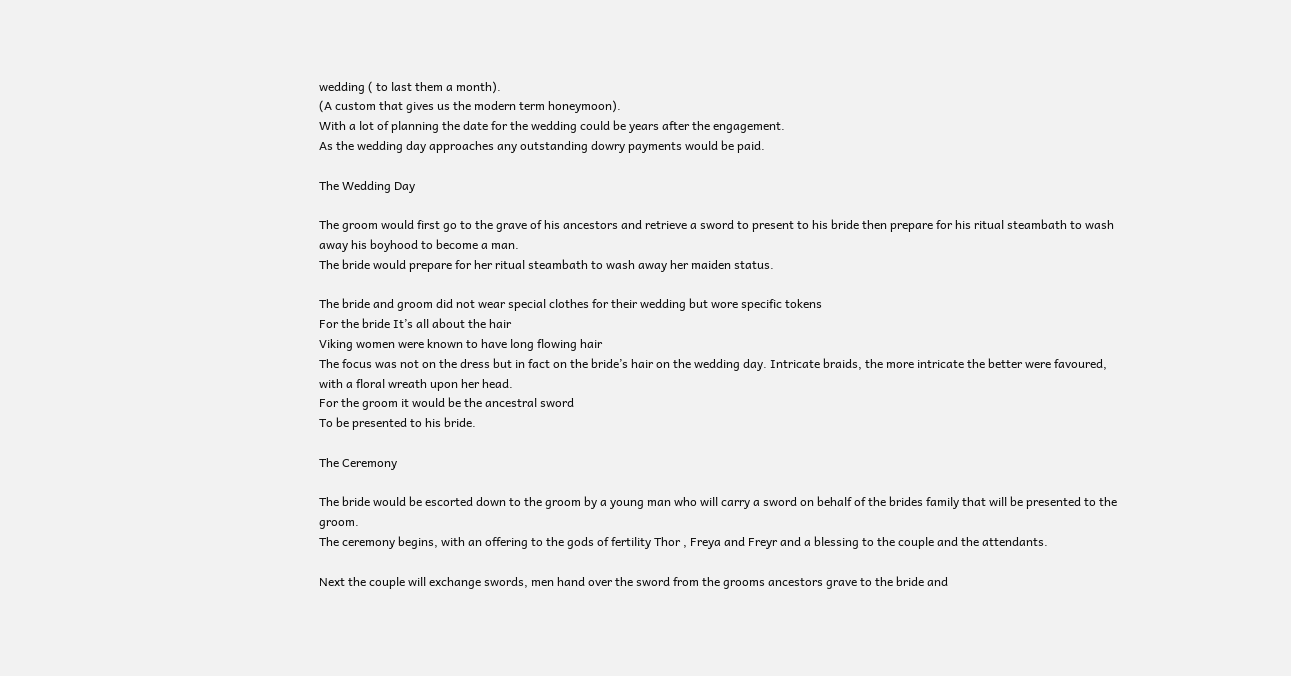wedding ( to last them a month).
(A custom that gives us the modern term honeymoon).
With a lot of planning the date for the wedding could be years after the engagement.
As the wedding day approaches any outstanding dowry payments would be paid.

The Wedding Day

The groom would first go to the grave of his ancestors and retrieve a sword to present to his bride then prepare for his ritual steambath to wash away his boyhood to become a man.
The bride would prepare for her ritual steambath to wash away her maiden status.

The bride and groom did not wear special clothes for their wedding but wore specific tokens
For the bride It’s all about the hair
Viking women were known to have long flowing hair
The focus was not on the dress but in fact on the bride’s hair on the wedding day. Intricate braids, the more intricate the better were favoured, with a floral wreath upon her head.
For the groom it would be the ancestral sword
To be presented to his bride.

The Ceremony

The bride would be escorted down to the groom by a young man who will carry a sword on behalf of the brides family that will be presented to the groom.
The ceremony begins, with an offering to the gods of fertility Thor , Freya and Freyr and a blessing to the couple and the attendants.

Next the couple will exchange swords, men hand over the sword from the grooms ancestors grave to the bride and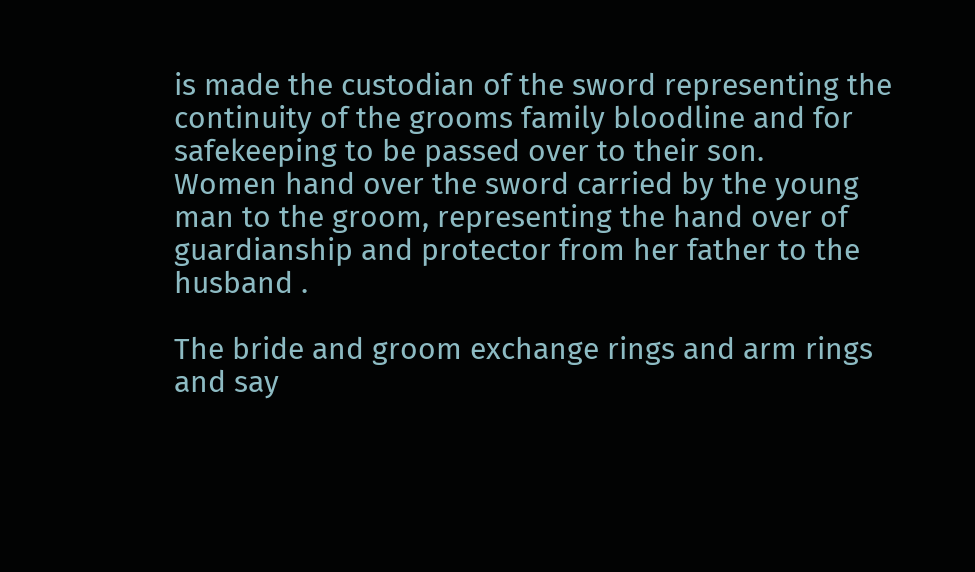is made the custodian of the sword representing the continuity of the grooms family bloodline and for safekeeping to be passed over to their son.
Women hand over the sword carried by the young man to the groom, representing the hand over of guardianship and protector from her father to the husband .

The bride and groom exchange rings and arm rings and say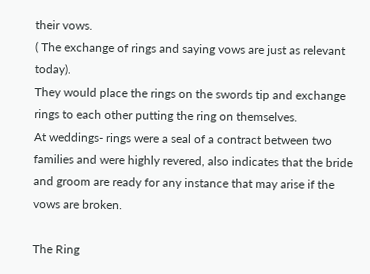their vows.
( The exchange of rings and saying vows are just as relevant today).
They would place the rings on the swords tip and exchange rings to each other putting the ring on themselves.
At weddings- rings were a seal of a contract between two families and were highly revered, also indicates that the bride and groom are ready for any instance that may arise if the vows are broken.

The Ring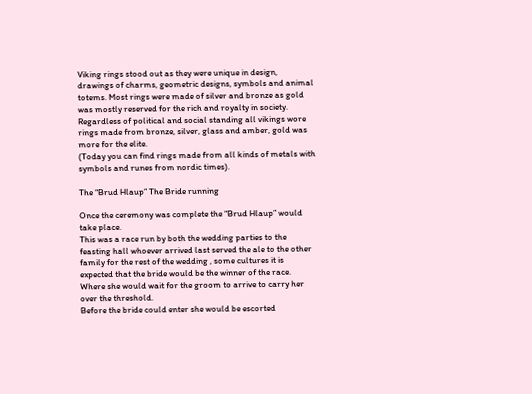Viking rings stood out as they were unique in design, drawings of charms, geometric designs, symbols and animal totems. Most rings were made of silver and bronze as gold was mostly reserved for the rich and royalty in society.
Regardless of political and social standing all vikings wore rings made from bronze, silver, glass and amber, gold was more for the elite.
(Today you can find rings made from all kinds of metals with symbols and runes from nordic times).

The “Brud Hlaup” The Bride running

Once the ceremony was complete the “Brud Hlaup” would take place.
This was a race run by both the wedding parties to the feasting hall whoever arrived last served the ale to the other family for the rest of the wedding , some cultures it is expected that the bride would be the winner of the race. Where she would wait for the groom to arrive to carry her over the threshold.
Before the bride could enter she would be escorted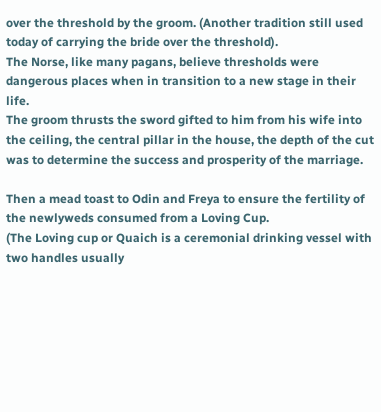over the threshold by the groom. (Another tradition still used today of carrying the bride over the threshold).
The Norse, like many pagans, believe thresholds were dangerous places when in transition to a new stage in their life.
The groom thrusts the sword gifted to him from his wife into the ceiling, the central pillar in the house, the depth of the cut was to determine the success and prosperity of the marriage.

Then a mead toast to Odin and Freya to ensure the fertility of the newlyweds consumed from a Loving Cup.
(The Loving cup or Quaich is a ceremonial drinking vessel with two handles usually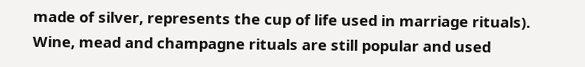made of silver, represents the cup of life used in marriage rituals).
Wine, mead and champagne rituals are still popular and used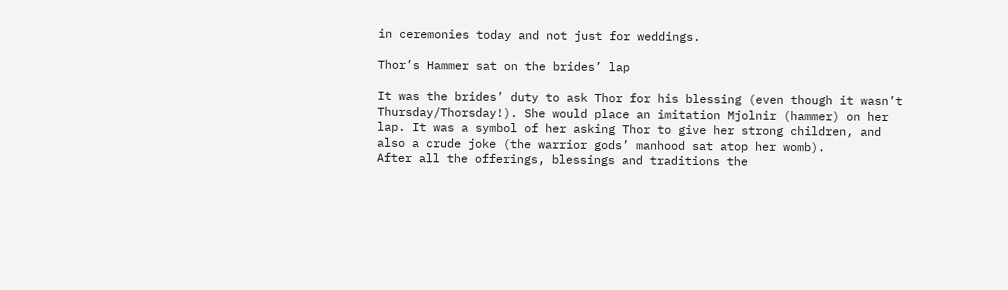in ceremonies today and not just for weddings.

Thor’s Hammer sat on the brides’ lap

It was the brides’ duty to ask Thor for his blessing (even though it wasn’t Thursday/Thorsday!). She would place an imitation Mjolnir (hammer) on her lap. It was a symbol of her asking Thor to give her strong children, and also a crude joke (the warrior gods’ manhood sat atop her womb).
After all the offerings, blessings and traditions the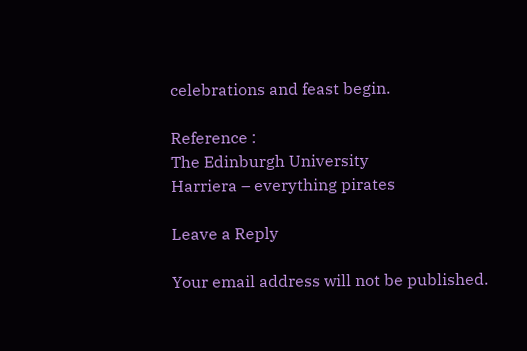celebrations and feast begin.

Reference :
The Edinburgh University
Harriera – everything pirates

Leave a Reply

Your email address will not be published.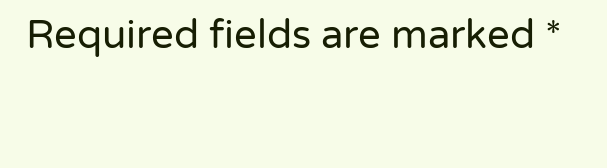Required fields are marked *